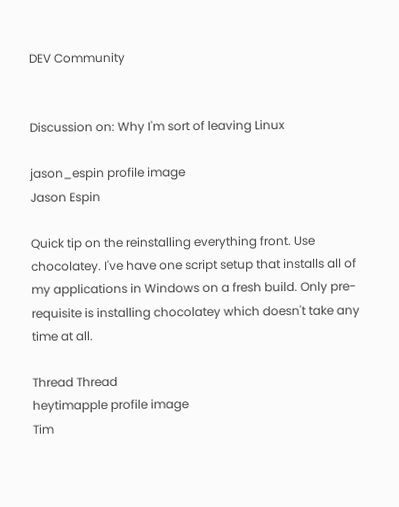DEV Community


Discussion on: Why I'm sort of leaving Linux

jason_espin profile image
Jason Espin

Quick tip on the reinstalling everything front. Use chocolatey. I've have one script setup that installs all of my applications in Windows on a fresh build. Only pre-requisite is installing chocolatey which doesn't take any time at all.

Thread Thread
heytimapple profile image
Tim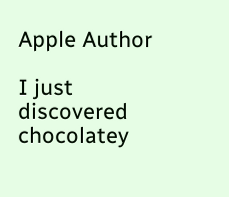Apple Author

I just discovered chocolatey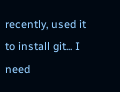recently, used it to install git... I need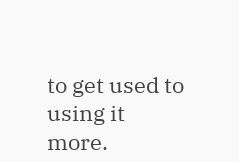to get used to using it more.